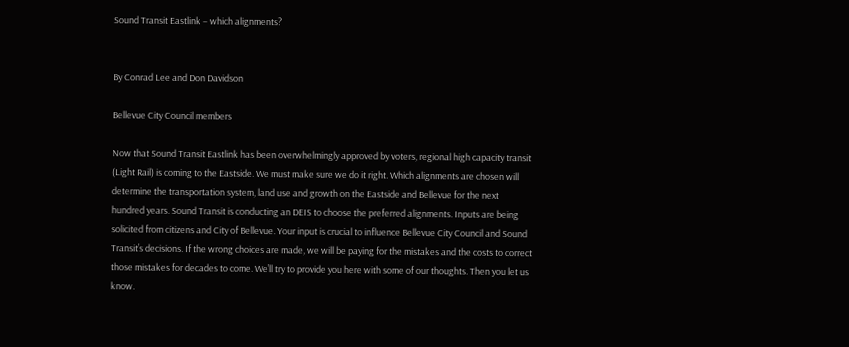Sound Transit Eastlink – which alignments?


By Conrad Lee and Don Davidson

Bellevue City Council members

Now that Sound Transit Eastlink has been overwhelmingly approved by voters, regional high capacity transit (Light Rail) is coming to the Eastside. We must make sure we do it right. Which alignments are chosen will determine the transportation system, land use and growth on the Eastside and Bellevue for the next hundred years. Sound Transit is conducting an DEIS to choose the preferred alignments. Inputs are being solicited from citizens and City of Bellevue. Your input is crucial to influence Bellevue City Council and Sound Transit’s decisions. If the wrong choices are made, we will be paying for the mistakes and the costs to correct those mistakes for decades to come. We’ll try to provide you here with some of our thoughts. Then you let us know.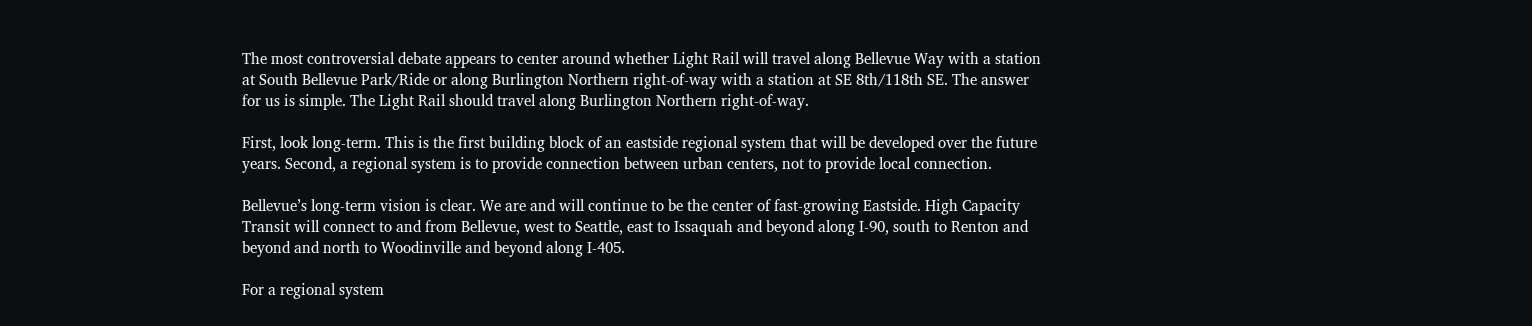The most controversial debate appears to center around whether Light Rail will travel along Bellevue Way with a station at South Bellevue Park/Ride or along Burlington Northern right-of-way with a station at SE 8th/118th SE. The answer for us is simple. The Light Rail should travel along Burlington Northern right-of-way.

First, look long-term. This is the first building block of an eastside regional system that will be developed over the future years. Second, a regional system is to provide connection between urban centers, not to provide local connection.

Bellevue’s long-term vision is clear. We are and will continue to be the center of fast-growing Eastside. High Capacity Transit will connect to and from Bellevue, west to Seattle, east to Issaquah and beyond along I-90, south to Renton and beyond and north to Woodinville and beyond along I-405.

For a regional system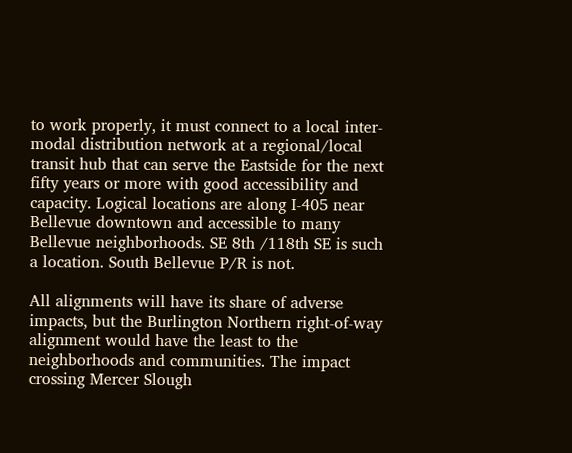to work properly, it must connect to a local inter-modal distribution network at a regional/local transit hub that can serve the Eastside for the next fifty years or more with good accessibility and capacity. Logical locations are along I-405 near Bellevue downtown and accessible to many Bellevue neighborhoods. SE 8th /118th SE is such a location. South Bellevue P/R is not.

All alignments will have its share of adverse impacts, but the Burlington Northern right-of-way alignment would have the least to the neighborhoods and communities. The impact crossing Mercer Slough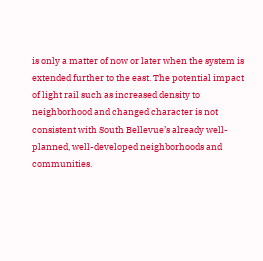is only a matter of now or later when the system is extended further to the east. The potential impact of light rail such as increased density to neighborhood and changed character is not consistent with South Bellevue’s already well-planned, well-developed neighborhoods and communities.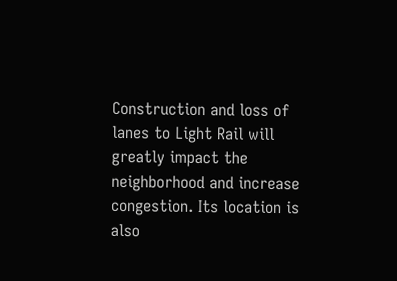Construction and loss of lanes to Light Rail will greatly impact the neighborhood and increase congestion. Its location is also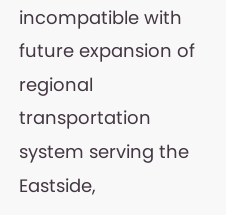incompatible with future expansion of regional transportation system serving the Eastside,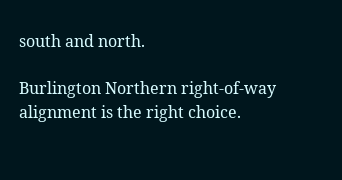south and north.

Burlington Northern right-of-way alignment is the right choice.